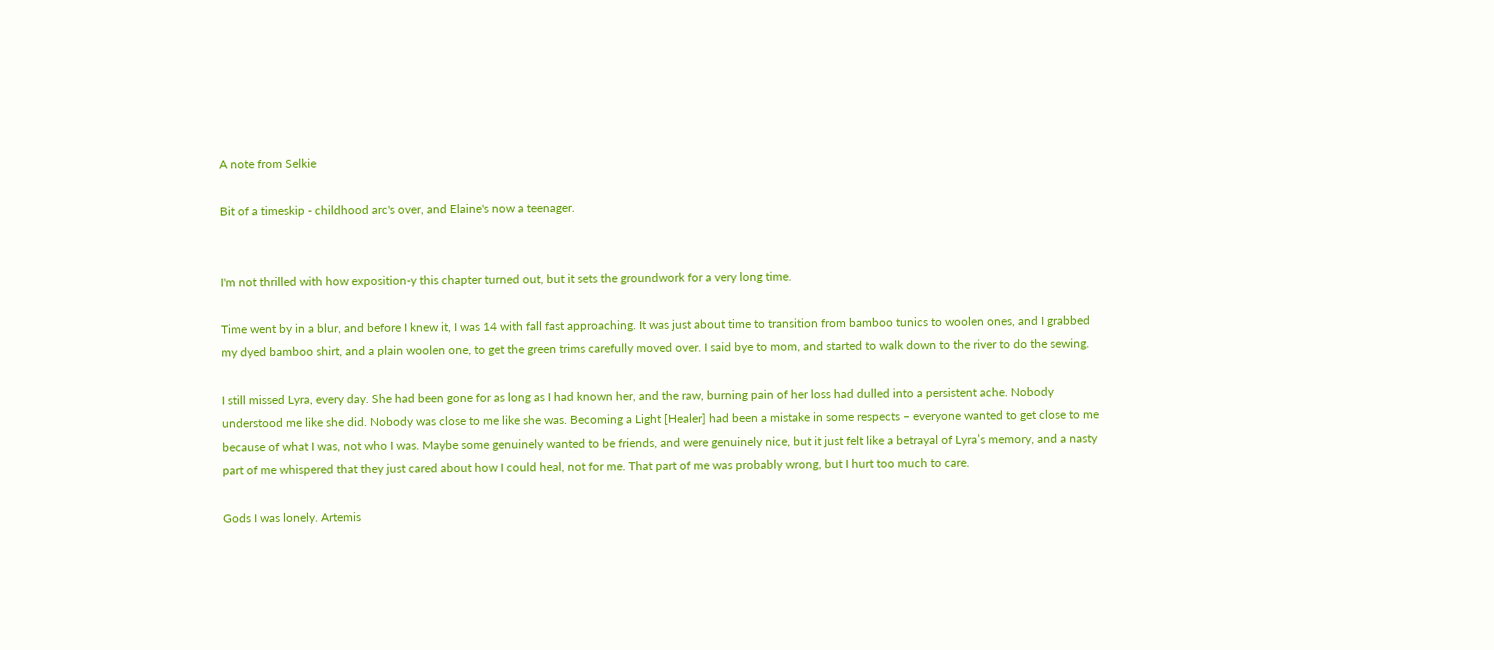A note from Selkie

Bit of a timeskip - childhood arc's over, and Elaine's now a teenager.


I'm not thrilled with how exposition-y this chapter turned out, but it sets the groundwork for a very long time.

Time went by in a blur, and before I knew it, I was 14 with fall fast approaching. It was just about time to transition from bamboo tunics to woolen ones, and I grabbed my dyed bamboo shirt, and a plain woolen one, to get the green trims carefully moved over. I said bye to mom, and started to walk down to the river to do the sewing.

I still missed Lyra, every day. She had been gone for as long as I had known her, and the raw, burning pain of her loss had dulled into a persistent ache. Nobody understood me like she did. Nobody was close to me like she was. Becoming a Light [Healer] had been a mistake in some respects – everyone wanted to get close to me because of what I was, not who I was. Maybe some genuinely wanted to be friends, and were genuinely nice, but it just felt like a betrayal of Lyra’s memory, and a nasty part of me whispered that they just cared about how I could heal, not for me. That part of me was probably wrong, but I hurt too much to care.

Gods I was lonely. Artemis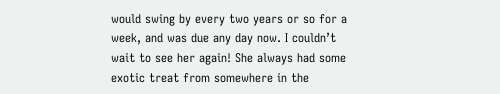would swing by every two years or so for a week, and was due any day now. I couldn’t wait to see her again! She always had some exotic treat from somewhere in the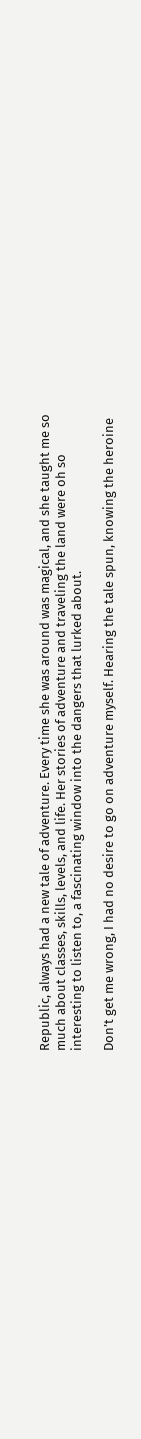Republic, always had a new tale of adventure. Every time she was around was magical, and she taught me so much about classes, skills, levels, and life. Her stories of adventure and traveling the land were oh so interesting to listen to, a fascinating window into the dangers that lurked about.

Don’t get me wrong, I had no desire to go on adventure myself. Hearing the tale spun, knowing the heroine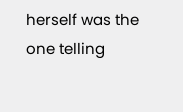herself was the one telling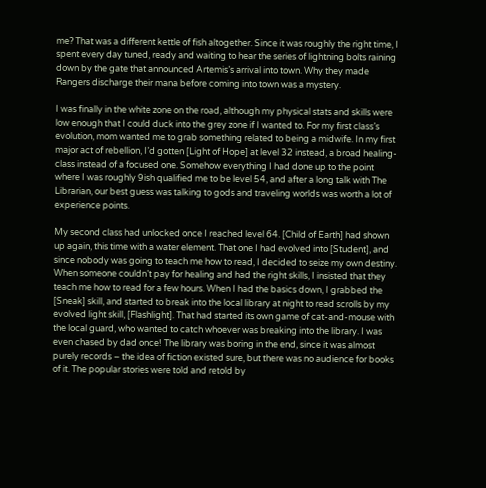me? That was a different kettle of fish altogether. Since it was roughly the right time, I spent every day tuned, ready and waiting to hear the series of lightning bolts raining down by the gate that announced Artemis’s arrival into town. Why they made Rangers discharge their mana before coming into town was a mystery.

I was finally in the white zone on the road, although my physical stats and skills were low enough that I could duck into the grey zone if I wanted to. For my first class’s evolution, mom wanted me to grab something related to being a midwife. In my first major act of rebellion, I’d gotten [Light of Hope] at level 32 instead, a broad healing-class instead of a focused one. Somehow everything I had done up to the point where I was roughly 9ish qualified me to be level 54, and after a long talk with The Librarian, our best guess was talking to gods and traveling worlds was worth a lot of experience points.

My second class had unlocked once I reached level 64. [Child of Earth] had shown up again, this time with a water element. That one I had evolved into [Student], and since nobody was going to teach me how to read, I decided to seize my own destiny. When someone couldn’t pay for healing and had the right skills, I insisted that they teach me how to read for a few hours. When I had the basics down, I grabbed the [Sneak] skill, and started to break into the local library at night to read scrolls by my evolved light skill, [Flashlight]. That had started its own game of cat-and-mouse with the local guard, who wanted to catch whoever was breaking into the library. I was even chased by dad once! The library was boring in the end, since it was almost purely records – the idea of fiction existed sure, but there was no audience for books of it. The popular stories were told and retold by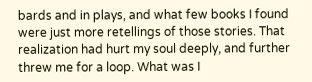bards and in plays, and what few books I found were just more retellings of those stories. That realization had hurt my soul deeply, and further threw me for a loop. What was I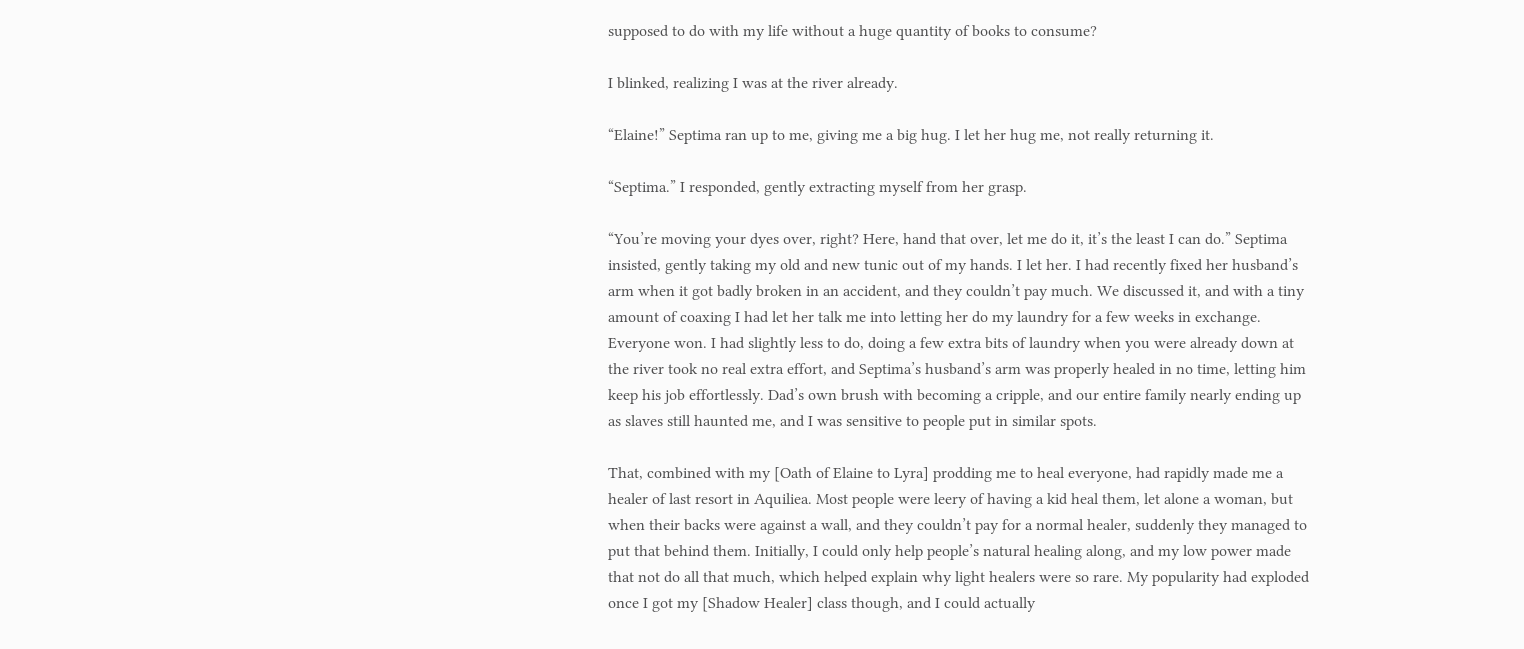supposed to do with my life without a huge quantity of books to consume?

I blinked, realizing I was at the river already.

“Elaine!” Septima ran up to me, giving me a big hug. I let her hug me, not really returning it.

“Septima.” I responded, gently extracting myself from her grasp.

“You’re moving your dyes over, right? Here, hand that over, let me do it, it’s the least I can do.” Septima insisted, gently taking my old and new tunic out of my hands. I let her. I had recently fixed her husband’s arm when it got badly broken in an accident, and they couldn’t pay much. We discussed it, and with a tiny amount of coaxing I had let her talk me into letting her do my laundry for a few weeks in exchange. Everyone won. I had slightly less to do, doing a few extra bits of laundry when you were already down at the river took no real extra effort, and Septima’s husband’s arm was properly healed in no time, letting him keep his job effortlessly. Dad’s own brush with becoming a cripple, and our entire family nearly ending up as slaves still haunted me, and I was sensitive to people put in similar spots.

That, combined with my [Oath of Elaine to Lyra] prodding me to heal everyone, had rapidly made me a healer of last resort in Aquiliea. Most people were leery of having a kid heal them, let alone a woman, but when their backs were against a wall, and they couldn’t pay for a normal healer, suddenly they managed to put that behind them. Initially, I could only help people’s natural healing along, and my low power made that not do all that much, which helped explain why light healers were so rare. My popularity had exploded once I got my [Shadow Healer] class though, and I could actually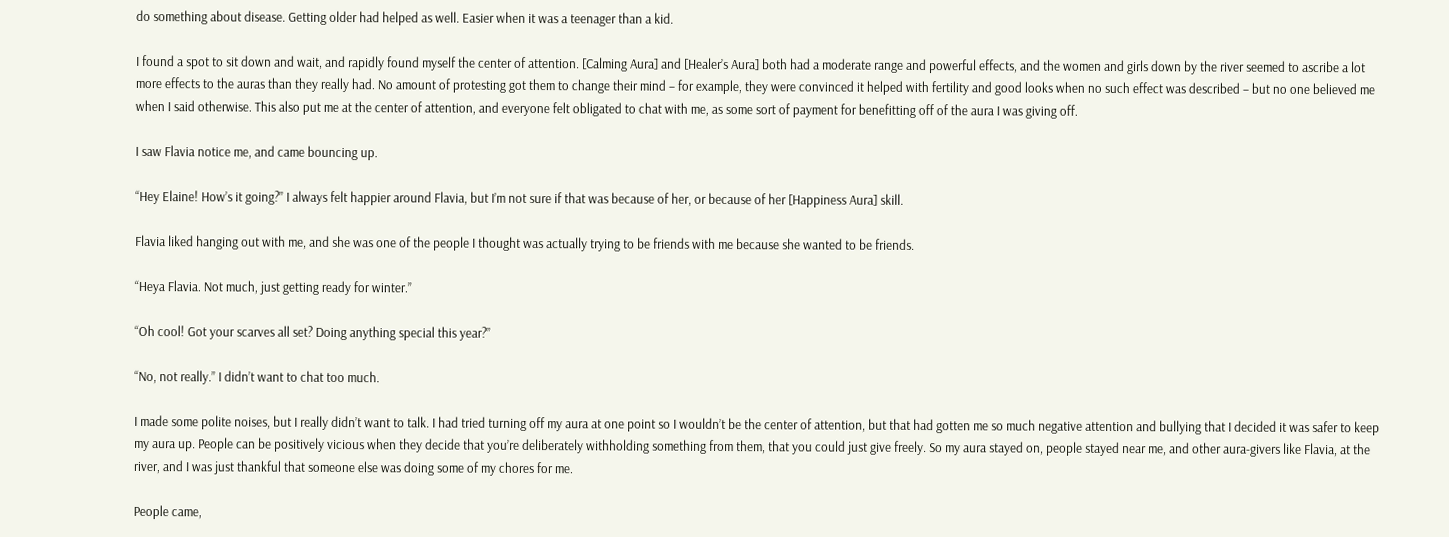do something about disease. Getting older had helped as well. Easier when it was a teenager than a kid.

I found a spot to sit down and wait, and rapidly found myself the center of attention. [Calming Aura] and [Healer’s Aura] both had a moderate range and powerful effects, and the women and girls down by the river seemed to ascribe a lot more effects to the auras than they really had. No amount of protesting got them to change their mind – for example, they were convinced it helped with fertility and good looks when no such effect was described – but no one believed me when I said otherwise. This also put me at the center of attention, and everyone felt obligated to chat with me, as some sort of payment for benefitting off of the aura I was giving off.

I saw Flavia notice me, and came bouncing up.

“Hey Elaine! How’s it going?” I always felt happier around Flavia, but I’m not sure if that was because of her, or because of her [Happiness Aura] skill.

Flavia liked hanging out with me, and she was one of the people I thought was actually trying to be friends with me because she wanted to be friends.

“Heya Flavia. Not much, just getting ready for winter.”

“Oh cool! Got your scarves all set? Doing anything special this year?”

“No, not really.” I didn’t want to chat too much.

I made some polite noises, but I really didn’t want to talk. I had tried turning off my aura at one point so I wouldn’t be the center of attention, but that had gotten me so much negative attention and bullying that I decided it was safer to keep my aura up. People can be positively vicious when they decide that you’re deliberately withholding something from them, that you could just give freely. So my aura stayed on, people stayed near me, and other aura-givers like Flavia, at the river, and I was just thankful that someone else was doing some of my chores for me.

People came,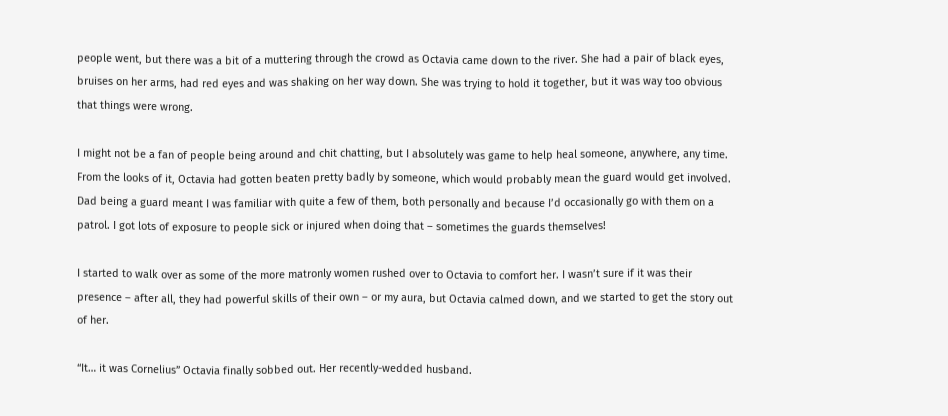people went, but there was a bit of a muttering through the crowd as Octavia came down to the river. She had a pair of black eyes, bruises on her arms, had red eyes and was shaking on her way down. She was trying to hold it together, but it was way too obvious that things were wrong.

I might not be a fan of people being around and chit chatting, but I absolutely was game to help heal someone, anywhere, any time. From the looks of it, Octavia had gotten beaten pretty badly by someone, which would probably mean the guard would get involved. Dad being a guard meant I was familiar with quite a few of them, both personally and because I’d occasionally go with them on a patrol. I got lots of exposure to people sick or injured when doing that – sometimes the guards themselves!

I started to walk over as some of the more matronly women rushed over to Octavia to comfort her. I wasn’t sure if it was their presence – after all, they had powerful skills of their own – or my aura, but Octavia calmed down, and we started to get the story out of her.

“It… it was Cornelius” Octavia finally sobbed out. Her recently-wedded husband.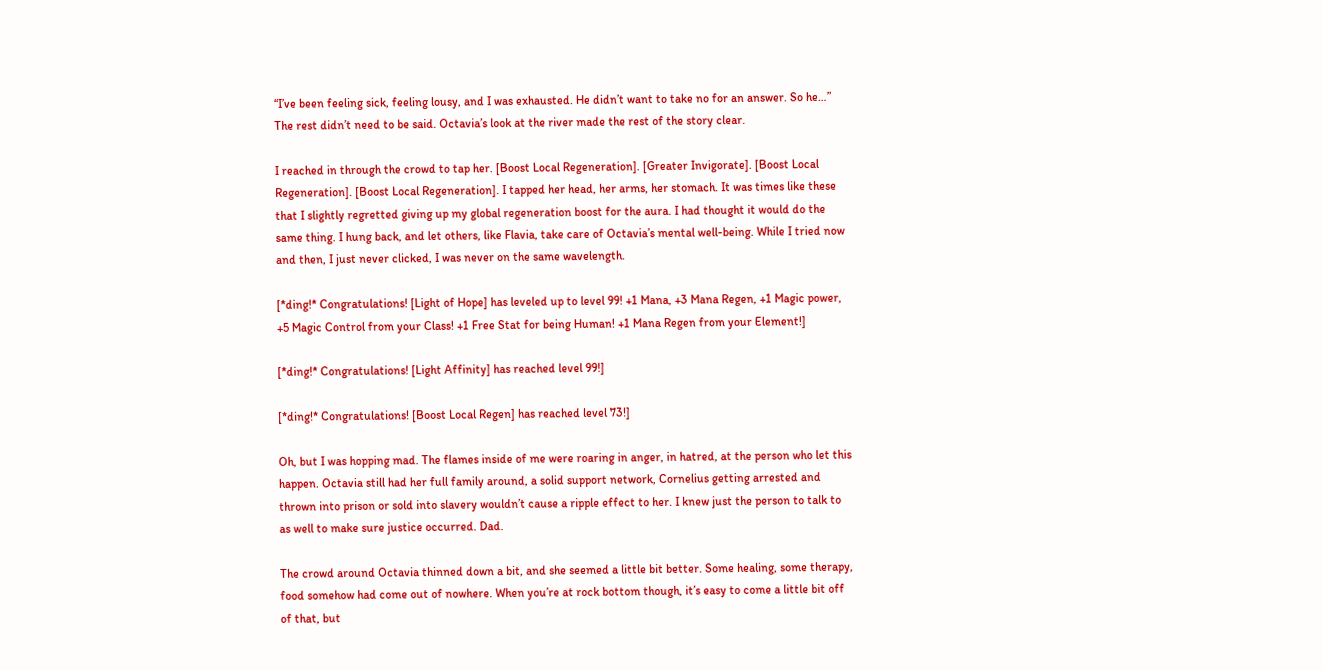“I’ve been feeling sick, feeling lousy, and I was exhausted. He didn’t want to take no for an answer. So he…” The rest didn’t need to be said. Octavia’s look at the river made the rest of the story clear.

I reached in through the crowd to tap her. [Boost Local Regeneration]. [Greater Invigorate]. [Boost Local Regeneration]. [Boost Local Regeneration]. I tapped her head, her arms, her stomach. It was times like these that I slightly regretted giving up my global regeneration boost for the aura. I had thought it would do the same thing. I hung back, and let others, like Flavia, take care of Octavia’s mental well-being. While I tried now and then, I just never clicked, I was never on the same wavelength.

[*ding!* Congratulations! [Light of Hope] has leveled up to level 99! +1 Mana, +3 Mana Regen, +1 Magic power, +5 Magic Control from your Class! +1 Free Stat for being Human! +1 Mana Regen from your Element!]

[*ding!* Congratulations! [Light Affinity] has reached level 99!]

[*ding!* Congratulations! [Boost Local Regen] has reached level 73!]

Oh, but I was hopping mad. The flames inside of me were roaring in anger, in hatred, at the person who let this happen. Octavia still had her full family around, a solid support network, Cornelius getting arrested and thrown into prison or sold into slavery wouldn’t cause a ripple effect to her. I knew just the person to talk to as well to make sure justice occurred. Dad.

The crowd around Octavia thinned down a bit, and she seemed a little bit better. Some healing, some therapy, food somehow had come out of nowhere. When you’re at rock bottom though, it’s easy to come a little bit off of that, but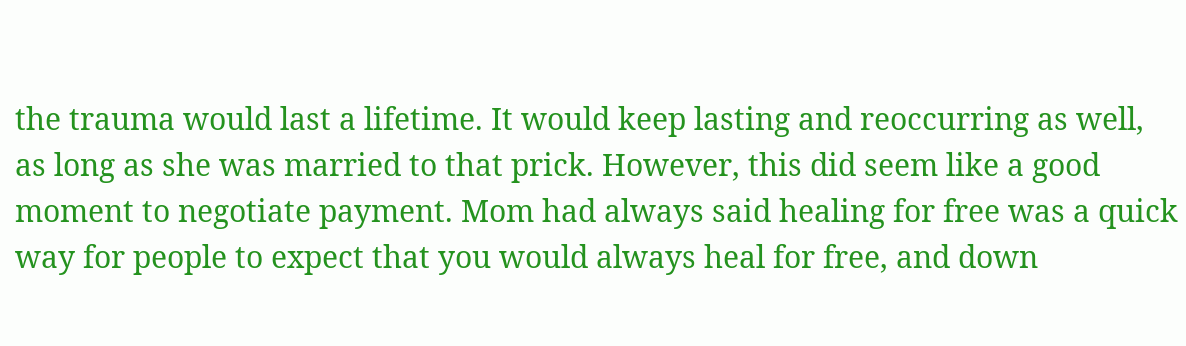the trauma would last a lifetime. It would keep lasting and reoccurring as well, as long as she was married to that prick. However, this did seem like a good moment to negotiate payment. Mom had always said healing for free was a quick way for people to expect that you would always heal for free, and down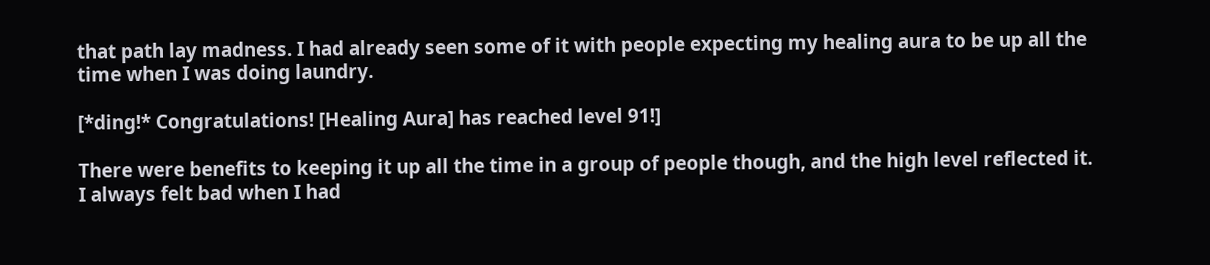that path lay madness. I had already seen some of it with people expecting my healing aura to be up all the time when I was doing laundry.

[*ding!* Congratulations! [Healing Aura] has reached level 91!]

There were benefits to keeping it up all the time in a group of people though, and the high level reflected it. I always felt bad when I had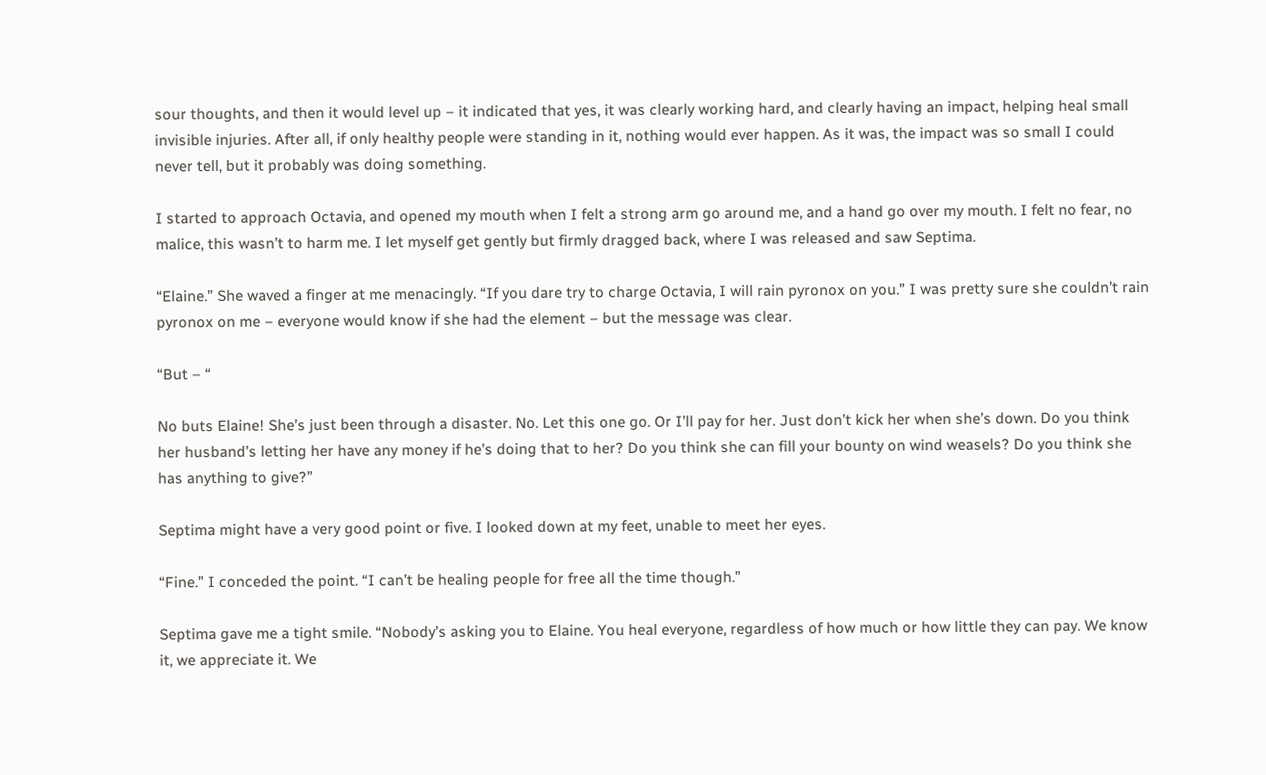sour thoughts, and then it would level up – it indicated that yes, it was clearly working hard, and clearly having an impact, helping heal small invisible injuries. After all, if only healthy people were standing in it, nothing would ever happen. As it was, the impact was so small I could never tell, but it probably was doing something.

I started to approach Octavia, and opened my mouth when I felt a strong arm go around me, and a hand go over my mouth. I felt no fear, no malice, this wasn’t to harm me. I let myself get gently but firmly dragged back, where I was released and saw Septima.

“Elaine.” She waved a finger at me menacingly. “If you dare try to charge Octavia, I will rain pyronox on you.” I was pretty sure she couldn’t rain pyronox on me – everyone would know if she had the element – but the message was clear.

“But – “

No buts Elaine! She’s just been through a disaster. No. Let this one go. Or I’ll pay for her. Just don’t kick her when she’s down. Do you think her husband’s letting her have any money if he’s doing that to her? Do you think she can fill your bounty on wind weasels? Do you think she has anything to give?”

Septima might have a very good point or five. I looked down at my feet, unable to meet her eyes.

“Fine.” I conceded the point. “I can’t be healing people for free all the time though.”

Septima gave me a tight smile. “Nobody’s asking you to Elaine. You heal everyone, regardless of how much or how little they can pay. We know it, we appreciate it. We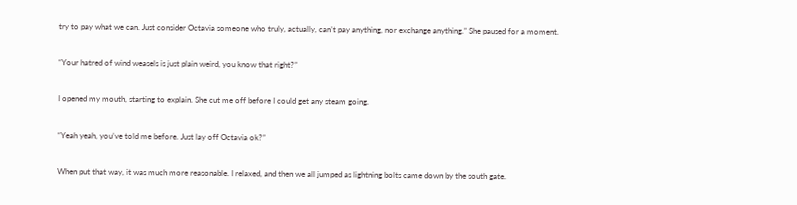try to pay what we can. Just consider Octavia someone who truly, actually, can’t pay anything, nor exchange anything.” She paused for a moment.

“Your hatred of wind weasels is just plain weird, you know that right?”

I opened my mouth, starting to explain. She cut me off before I could get any steam going.

“Yeah yeah, you’ve told me before. Just lay off Octavia ok?”

When put that way, it was much more reasonable. I relaxed, and then we all jumped as lightning bolts came down by the south gate.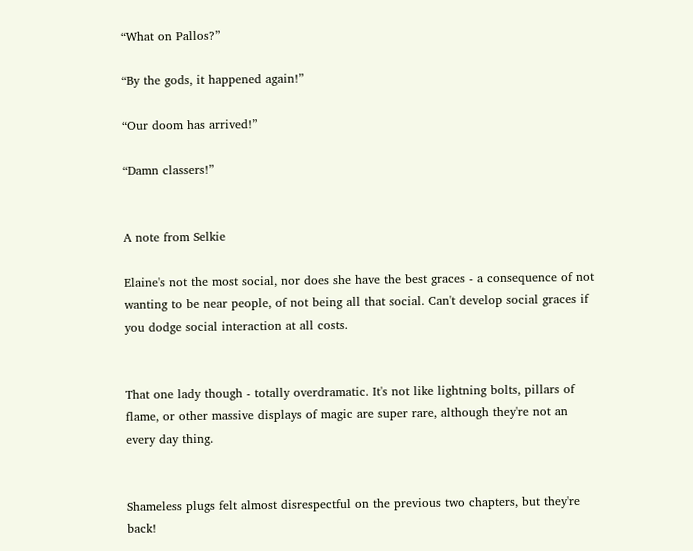“What on Pallos?”

“By the gods, it happened again!”

“Our doom has arrived!”

“Damn classers!”


A note from Selkie

Elaine's not the most social, nor does she have the best graces - a consequence of not wanting to be near people, of not being all that social. Can't develop social graces if you dodge social interaction at all costs.


That one lady though - totally overdramatic. It's not like lightning bolts, pillars of flame, or other massive displays of magic are super rare, although they're not an every day thing.


Shameless plugs felt almost disrespectful on the previous two chapters, but they're back!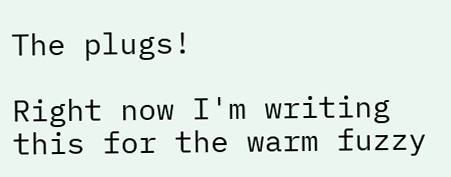The plugs!

Right now I'm writing this for the warm fuzzy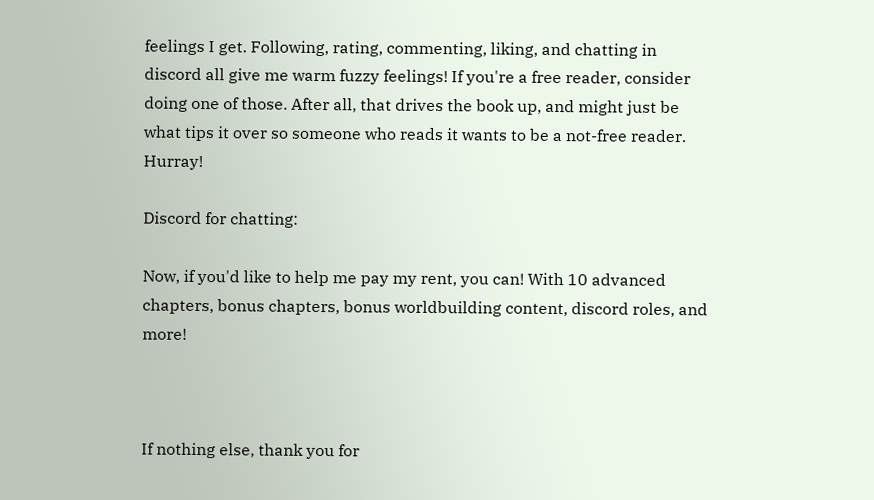feelings I get. Following, rating, commenting, liking, and chatting in discord all give me warm fuzzy feelings! If you're a free reader, consider doing one of those. After all, that drives the book up, and might just be what tips it over so someone who reads it wants to be a not-free reader. Hurray!

Discord for chatting:

Now, if you'd like to help me pay my rent, you can! With 10 advanced chapters, bonus chapters, bonus worldbuilding content, discord roles, and more!



If nothing else, thank you for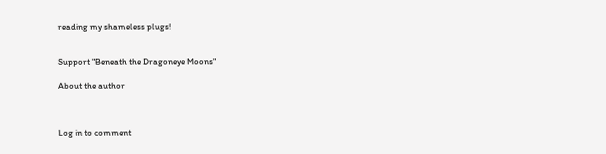reading my shameless plugs!


Support "Beneath the Dragoneye Moons"

About the author



Log in to comment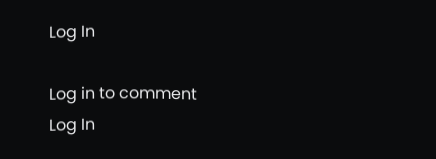Log In

Log in to comment
Log In